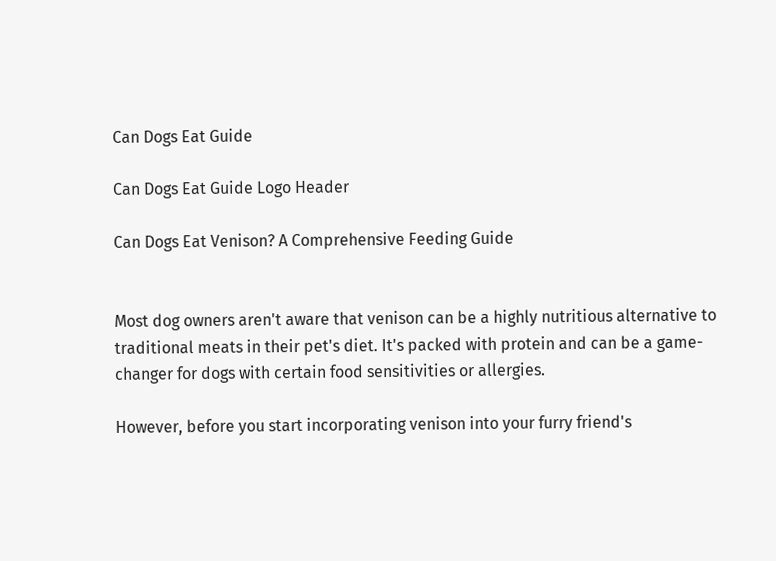Can Dogs Eat Guide

Can Dogs Eat Guide Logo Header

Can Dogs Eat Venison? A Comprehensive Feeding Guide


Most dog owners aren't aware that venison can be a highly nutritious alternative to traditional meats in their pet's diet. It's packed with protein and can be a game-changer for dogs with certain food sensitivities or allergies.

However, before you start incorporating venison into your furry friend's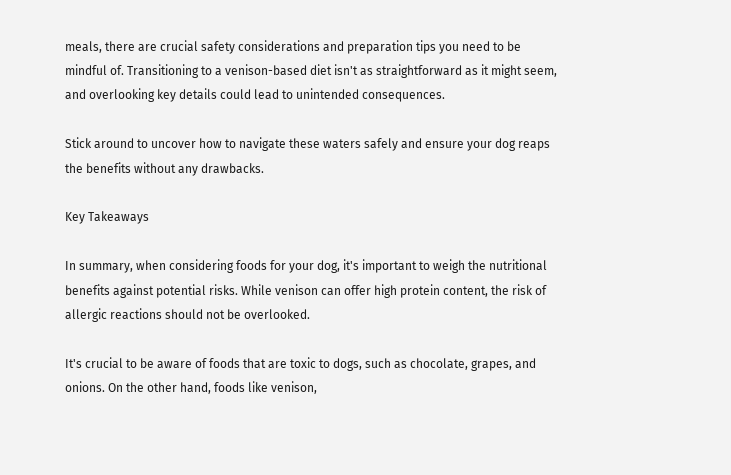meals, there are crucial safety considerations and preparation tips you need to be mindful of. Transitioning to a venison-based diet isn't as straightforward as it might seem, and overlooking key details could lead to unintended consequences.

Stick around to uncover how to navigate these waters safely and ensure your dog reaps the benefits without any drawbacks.

Key Takeaways

In summary, when considering foods for your dog, it's important to weigh the nutritional benefits against potential risks. While venison can offer high protein content, the risk of allergic reactions should not be overlooked.

It's crucial to be aware of foods that are toxic to dogs, such as chocolate, grapes, and onions. On the other hand, foods like venison,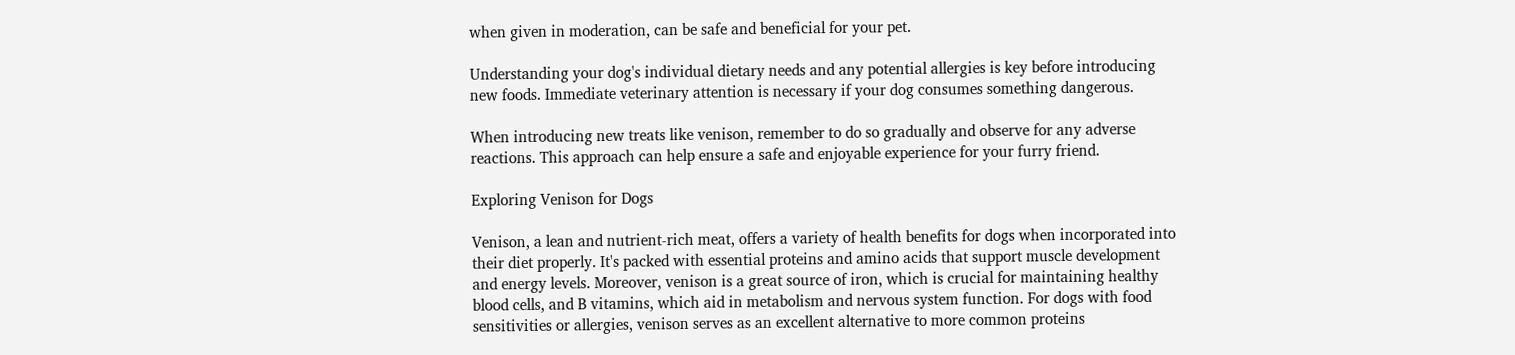when given in moderation, can be safe and beneficial for your pet.

Understanding your dog's individual dietary needs and any potential allergies is key before introducing new foods. Immediate veterinary attention is necessary if your dog consumes something dangerous.

When introducing new treats like venison, remember to do so gradually and observe for any adverse reactions. This approach can help ensure a safe and enjoyable experience for your furry friend.

Exploring Venison for Dogs

Venison, a lean and nutrient-rich meat, offers a variety of health benefits for dogs when incorporated into their diet properly. It's packed with essential proteins and amino acids that support muscle development and energy levels. Moreover, venison is a great source of iron, which is crucial for maintaining healthy blood cells, and B vitamins, which aid in metabolism and nervous system function. For dogs with food sensitivities or allergies, venison serves as an excellent alternative to more common proteins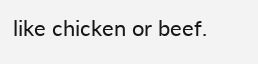like chicken or beef.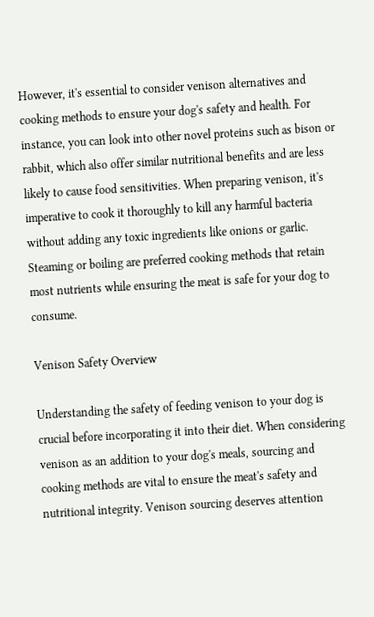However, it's essential to consider venison alternatives and cooking methods to ensure your dog's safety and health. For instance, you can look into other novel proteins such as bison or rabbit, which also offer similar nutritional benefits and are less likely to cause food sensitivities. When preparing venison, it's imperative to cook it thoroughly to kill any harmful bacteria without adding any toxic ingredients like onions or garlic. Steaming or boiling are preferred cooking methods that retain most nutrients while ensuring the meat is safe for your dog to consume.

Venison Safety Overview

Understanding the safety of feeding venison to your dog is crucial before incorporating it into their diet. When considering venison as an addition to your dog's meals, sourcing and cooking methods are vital to ensure the meat's safety and nutritional integrity. Venison sourcing deserves attention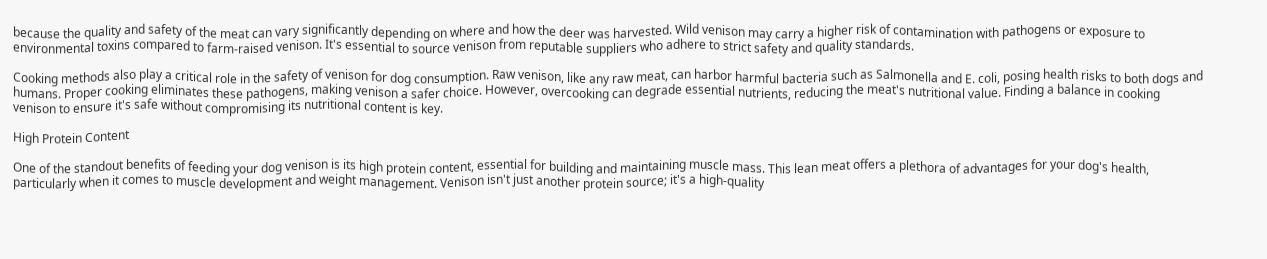because the quality and safety of the meat can vary significantly depending on where and how the deer was harvested. Wild venison may carry a higher risk of contamination with pathogens or exposure to environmental toxins compared to farm-raised venison. It's essential to source venison from reputable suppliers who adhere to strict safety and quality standards.

Cooking methods also play a critical role in the safety of venison for dog consumption. Raw venison, like any raw meat, can harbor harmful bacteria such as Salmonella and E. coli, posing health risks to both dogs and humans. Proper cooking eliminates these pathogens, making venison a safer choice. However, overcooking can degrade essential nutrients, reducing the meat's nutritional value. Finding a balance in cooking venison to ensure it's safe without compromising its nutritional content is key.

High Protein Content

One of the standout benefits of feeding your dog venison is its high protein content, essential for building and maintaining muscle mass. This lean meat offers a plethora of advantages for your dog's health, particularly when it comes to muscle development and weight management. Venison isn't just another protein source; it's a high-quality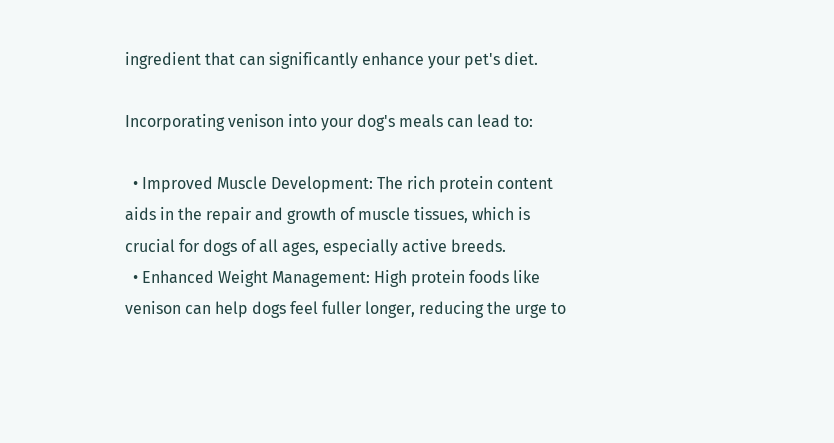ingredient that can significantly enhance your pet's diet.

Incorporating venison into your dog's meals can lead to:

  • Improved Muscle Development: The rich protein content aids in the repair and growth of muscle tissues, which is crucial for dogs of all ages, especially active breeds.
  • Enhanced Weight Management: High protein foods like venison can help dogs feel fuller longer, reducing the urge to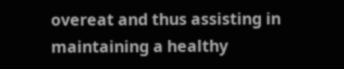overeat and thus assisting in maintaining a healthy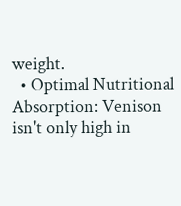weight.
  • Optimal Nutritional Absorption: Venison isn't only high in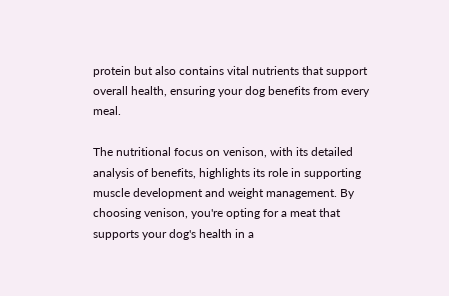protein but also contains vital nutrients that support overall health, ensuring your dog benefits from every meal.

The nutritional focus on venison, with its detailed analysis of benefits, highlights its role in supporting muscle development and weight management. By choosing venison, you're opting for a meat that supports your dog's health in a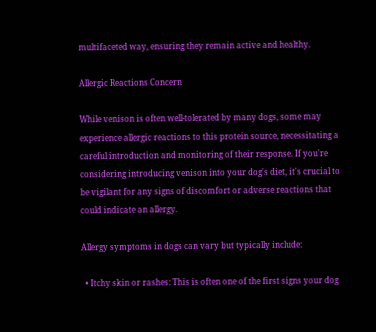multifaceted way, ensuring they remain active and healthy.

Allergic Reactions Concern

While venison is often well-tolerated by many dogs, some may experience allergic reactions to this protein source, necessitating a careful introduction and monitoring of their response. If you're considering introducing venison into your dog's diet, it's crucial to be vigilant for any signs of discomfort or adverse reactions that could indicate an allergy.

Allergy symptoms in dogs can vary but typically include:

  • Itchy skin or rashes: This is often one of the first signs your dog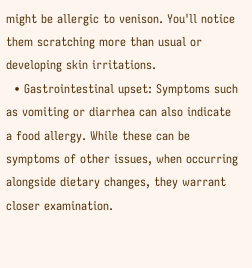might be allergic to venison. You'll notice them scratching more than usual or developing skin irritations.
  • Gastrointestinal upset: Symptoms such as vomiting or diarrhea can also indicate a food allergy. While these can be symptoms of other issues, when occurring alongside dietary changes, they warrant closer examination.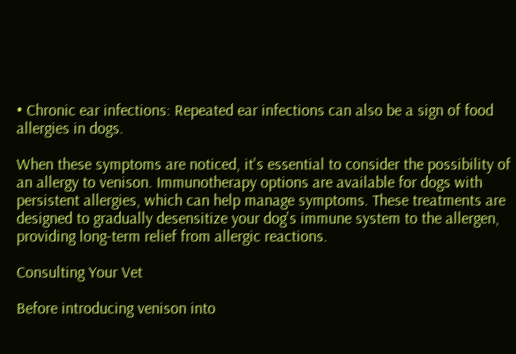• Chronic ear infections: Repeated ear infections can also be a sign of food allergies in dogs.

When these symptoms are noticed, it's essential to consider the possibility of an allergy to venison. Immunotherapy options are available for dogs with persistent allergies, which can help manage symptoms. These treatments are designed to gradually desensitize your dog's immune system to the allergen, providing long-term relief from allergic reactions.

Consulting Your Vet

Before introducing venison into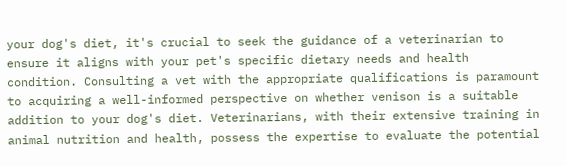your dog's diet, it's crucial to seek the guidance of a veterinarian to ensure it aligns with your pet's specific dietary needs and health condition. Consulting a vet with the appropriate qualifications is paramount to acquiring a well-informed perspective on whether venison is a suitable addition to your dog's diet. Veterinarians, with their extensive training in animal nutrition and health, possess the expertise to evaluate the potential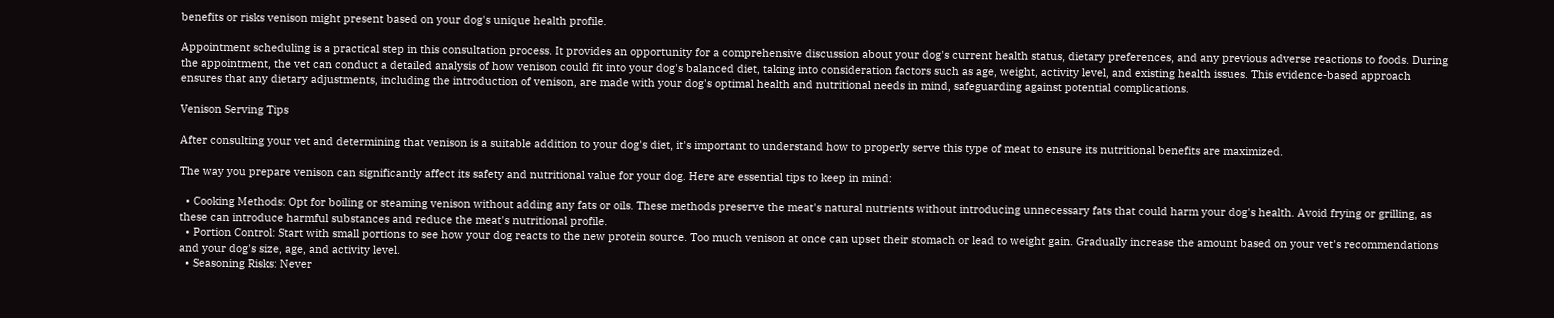benefits or risks venison might present based on your dog's unique health profile.

Appointment scheduling is a practical step in this consultation process. It provides an opportunity for a comprehensive discussion about your dog's current health status, dietary preferences, and any previous adverse reactions to foods. During the appointment, the vet can conduct a detailed analysis of how venison could fit into your dog's balanced diet, taking into consideration factors such as age, weight, activity level, and existing health issues. This evidence-based approach ensures that any dietary adjustments, including the introduction of venison, are made with your dog's optimal health and nutritional needs in mind, safeguarding against potential complications.

Venison Serving Tips

After consulting your vet and determining that venison is a suitable addition to your dog's diet, it's important to understand how to properly serve this type of meat to ensure its nutritional benefits are maximized.

The way you prepare venison can significantly affect its safety and nutritional value for your dog. Here are essential tips to keep in mind:

  • Cooking Methods: Opt for boiling or steaming venison without adding any fats or oils. These methods preserve the meat's natural nutrients without introducing unnecessary fats that could harm your dog's health. Avoid frying or grilling, as these can introduce harmful substances and reduce the meat's nutritional profile.
  • Portion Control: Start with small portions to see how your dog reacts to the new protein source. Too much venison at once can upset their stomach or lead to weight gain. Gradually increase the amount based on your vet's recommendations and your dog's size, age, and activity level.
  • Seasoning Risks: Never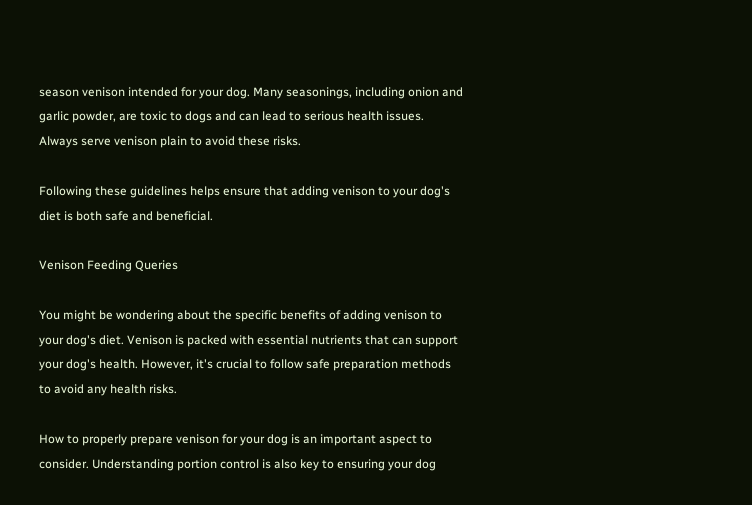season venison intended for your dog. Many seasonings, including onion and garlic powder, are toxic to dogs and can lead to serious health issues. Always serve venison plain to avoid these risks.

Following these guidelines helps ensure that adding venison to your dog's diet is both safe and beneficial.

Venison Feeding Queries

You might be wondering about the specific benefits of adding venison to your dog's diet. Venison is packed with essential nutrients that can support your dog's health. However, it's crucial to follow safe preparation methods to avoid any health risks.

How to properly prepare venison for your dog is an important aspect to consider. Understanding portion control is also key to ensuring your dog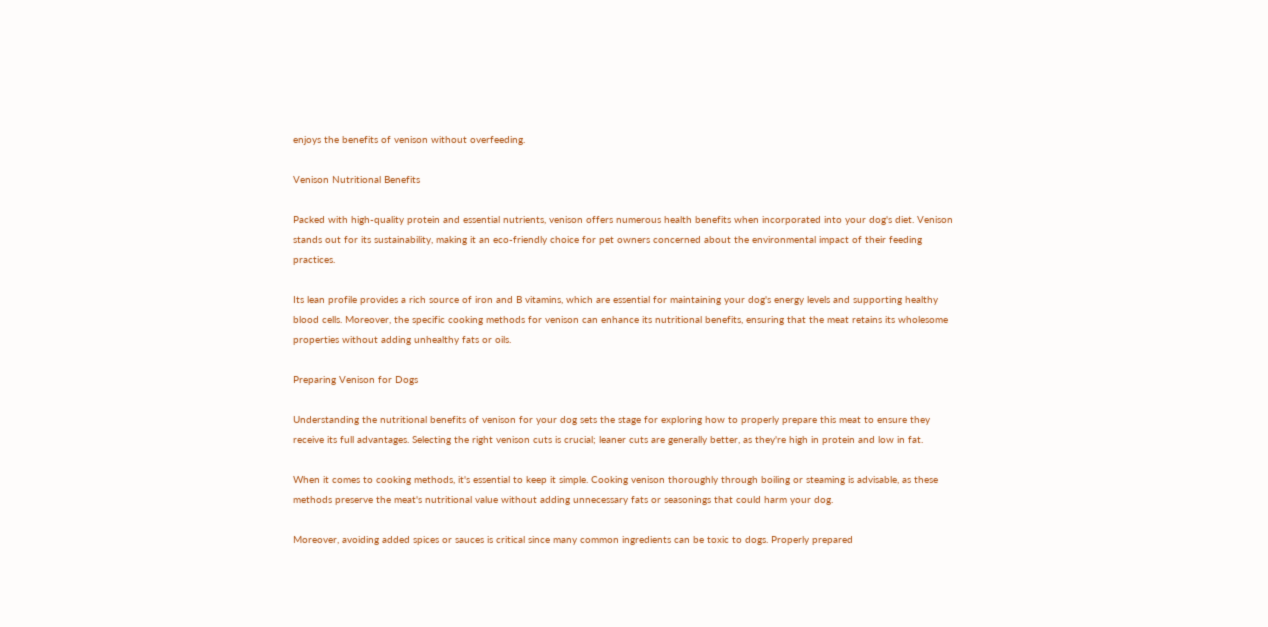enjoys the benefits of venison without overfeeding.

Venison Nutritional Benefits

Packed with high-quality protein and essential nutrients, venison offers numerous health benefits when incorporated into your dog's diet. Venison stands out for its sustainability, making it an eco-friendly choice for pet owners concerned about the environmental impact of their feeding practices.

Its lean profile provides a rich source of iron and B vitamins, which are essential for maintaining your dog's energy levels and supporting healthy blood cells. Moreover, the specific cooking methods for venison can enhance its nutritional benefits, ensuring that the meat retains its wholesome properties without adding unhealthy fats or oils.

Preparing Venison for Dogs

Understanding the nutritional benefits of venison for your dog sets the stage for exploring how to properly prepare this meat to ensure they receive its full advantages. Selecting the right venison cuts is crucial; leaner cuts are generally better, as they're high in protein and low in fat.

When it comes to cooking methods, it's essential to keep it simple. Cooking venison thoroughly through boiling or steaming is advisable, as these methods preserve the meat's nutritional value without adding unnecessary fats or seasonings that could harm your dog.

Moreover, avoiding added spices or sauces is critical since many common ingredients can be toxic to dogs. Properly prepared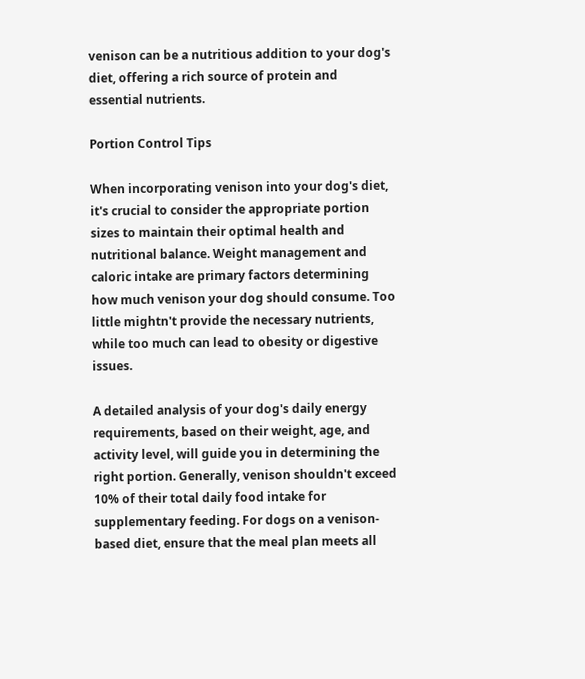venison can be a nutritious addition to your dog's diet, offering a rich source of protein and essential nutrients.

Portion Control Tips

When incorporating venison into your dog's diet, it's crucial to consider the appropriate portion sizes to maintain their optimal health and nutritional balance. Weight management and caloric intake are primary factors determining how much venison your dog should consume. Too little mightn't provide the necessary nutrients, while too much can lead to obesity or digestive issues.

A detailed analysis of your dog's daily energy requirements, based on their weight, age, and activity level, will guide you in determining the right portion. Generally, venison shouldn't exceed 10% of their total daily food intake for supplementary feeding. For dogs on a venison-based diet, ensure that the meal plan meets all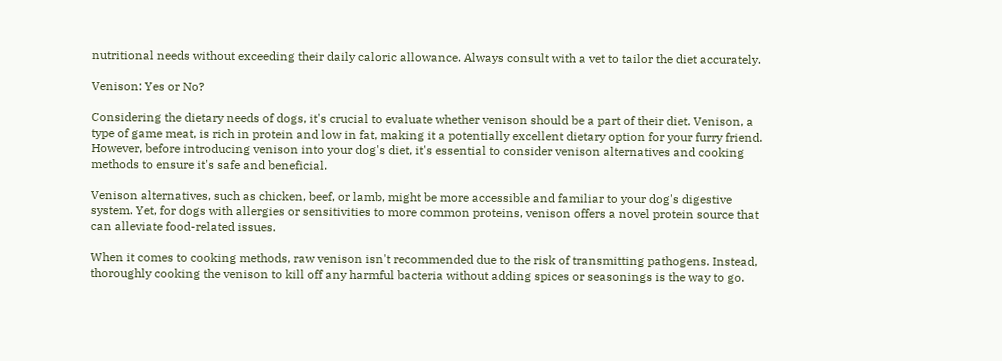nutritional needs without exceeding their daily caloric allowance. Always consult with a vet to tailor the diet accurately.

Venison: Yes or No?

Considering the dietary needs of dogs, it's crucial to evaluate whether venison should be a part of their diet. Venison, a type of game meat, is rich in protein and low in fat, making it a potentially excellent dietary option for your furry friend. However, before introducing venison into your dog's diet, it's essential to consider venison alternatives and cooking methods to ensure it's safe and beneficial.

Venison alternatives, such as chicken, beef, or lamb, might be more accessible and familiar to your dog's digestive system. Yet, for dogs with allergies or sensitivities to more common proteins, venison offers a novel protein source that can alleviate food-related issues.

When it comes to cooking methods, raw venison isn't recommended due to the risk of transmitting pathogens. Instead, thoroughly cooking the venison to kill off any harmful bacteria without adding spices or seasonings is the way to go.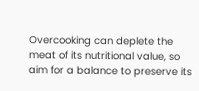Overcooking can deplete the meat of its nutritional value, so aim for a balance to preserve its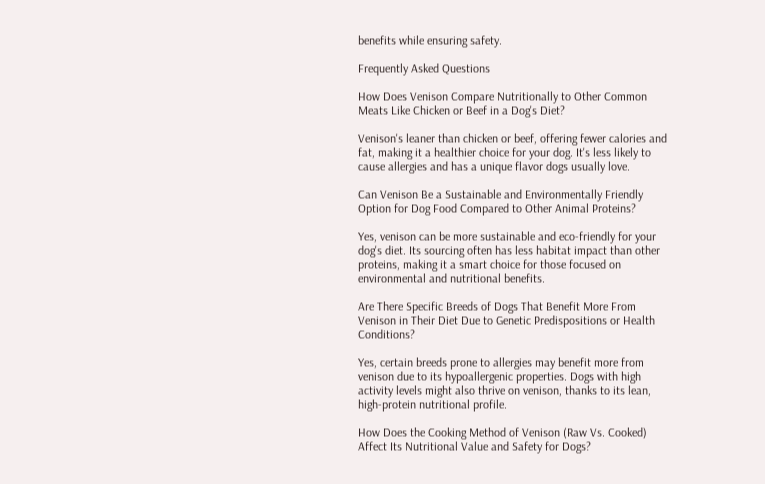benefits while ensuring safety.

Frequently Asked Questions

How Does Venison Compare Nutritionally to Other Common Meats Like Chicken or Beef in a Dog's Diet?

Venison's leaner than chicken or beef, offering fewer calories and fat, making it a healthier choice for your dog. It's less likely to cause allergies and has a unique flavor dogs usually love.

Can Venison Be a Sustainable and Environmentally Friendly Option for Dog Food Compared to Other Animal Proteins?

Yes, venison can be more sustainable and eco-friendly for your dog's diet. Its sourcing often has less habitat impact than other proteins, making it a smart choice for those focused on environmental and nutritional benefits.

Are There Specific Breeds of Dogs That Benefit More From Venison in Their Diet Due to Genetic Predispositions or Health Conditions?

Yes, certain breeds prone to allergies may benefit more from venison due to its hypoallergenic properties. Dogs with high activity levels might also thrive on venison, thanks to its lean, high-protein nutritional profile.

How Does the Cooking Method of Venison (Raw Vs. Cooked) Affect Its Nutritional Value and Safety for Dogs?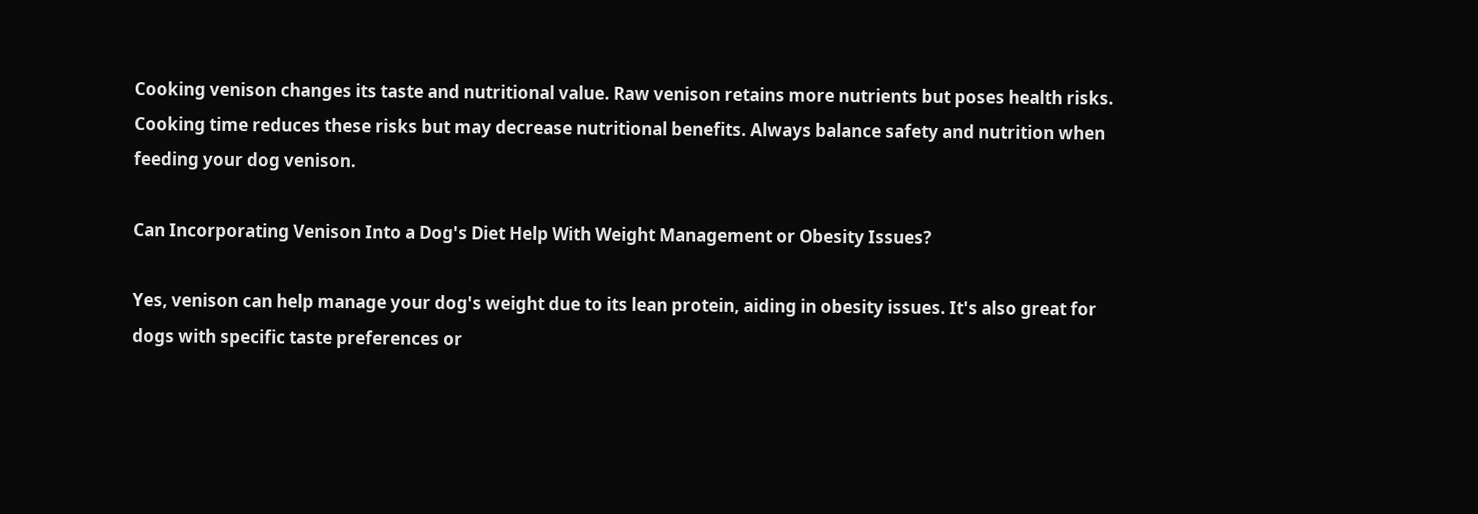Cooking venison changes its taste and nutritional value. Raw venison retains more nutrients but poses health risks. Cooking time reduces these risks but may decrease nutritional benefits. Always balance safety and nutrition when feeding your dog venison.

Can Incorporating Venison Into a Dog's Diet Help With Weight Management or Obesity Issues?

Yes, venison can help manage your dog's weight due to its lean protein, aiding in obesity issues. It's also great for dogs with specific taste preferences or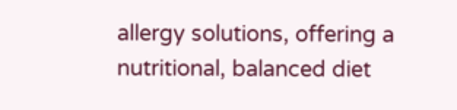allergy solutions, offering a nutritional, balanced diet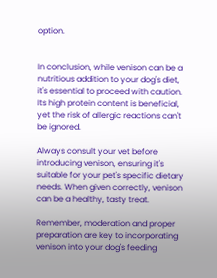option.


In conclusion, while venison can be a nutritious addition to your dog's diet, it's essential to proceed with caution. Its high protein content is beneficial, yet the risk of allergic reactions can't be ignored.

Always consult your vet before introducing venison, ensuring it's suitable for your pet's specific dietary needs. When given correctly, venison can be a healthy, tasty treat.

Remember, moderation and proper preparation are key to incorporating venison into your dog's feeding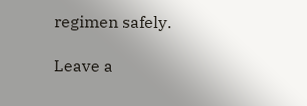regimen safely.

Leave a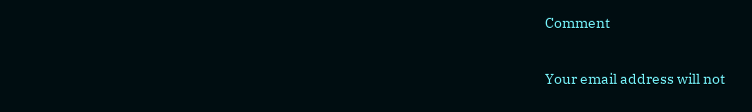Comment

Your email address will not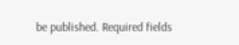be published. Required fields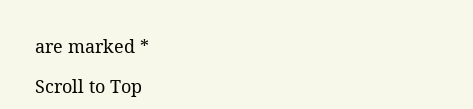are marked *

Scroll to Top